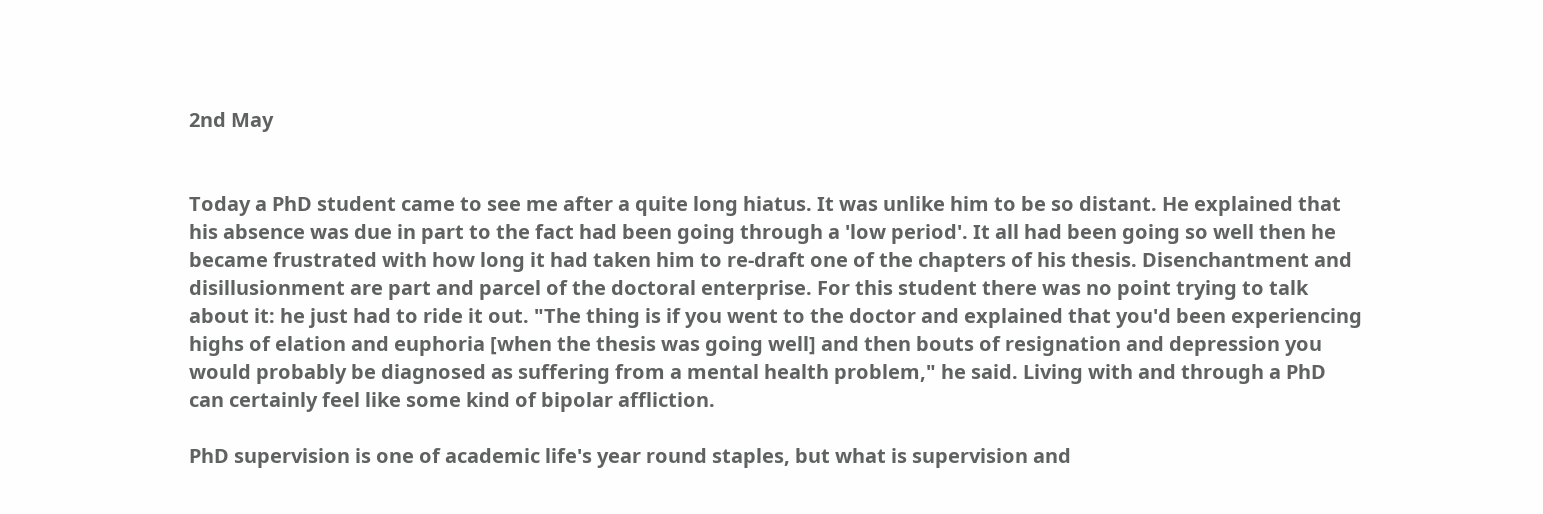2nd May


Today a PhD student came to see me after a quite long hiatus. It was unlike him to be so distant. He explained that his absence was due in part to the fact had been going through a 'low period'. It all had been going so well then he became frustrated with how long it had taken him to re-draft one of the chapters of his thesis. Disenchantment and disillusionment are part and parcel of the doctoral enterprise. For this student there was no point trying to talk about it: he just had to ride it out. "The thing is if you went to the doctor and explained that you'd been experiencing highs of elation and euphoria [when the thesis was going well] and then bouts of resignation and depression you would probably be diagnosed as suffering from a mental health problem," he said. Living with and through a PhD can certainly feel like some kind of bipolar affliction.

PhD supervision is one of academic life's year round staples, but what is supervision and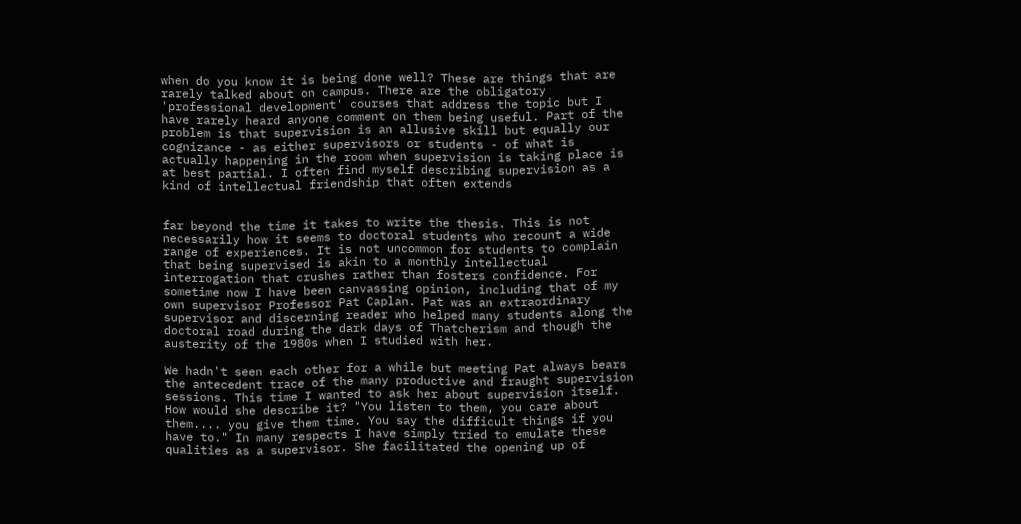when do you know it is being done well? These are things that are rarely talked about on campus. There are the obligatory 'professional development' courses that address the topic but I have rarely heard anyone comment on them being useful. Part of the problem is that supervision is an allusive skill but equally our cognizance - as either supervisors or students - of what is actually happening in the room when supervision is taking place is at best partial. I often find myself describing supervision as a kind of intellectual friendship that often extends


far beyond the time it takes to write the thesis. This is not necessarily how it seems to doctoral students who recount a wide range of experiences. It is not uncommon for students to complain that being supervised is akin to a monthly intellectual interrogation that crushes rather than fosters confidence. For sometime now I have been canvassing opinion, including that of my own supervisor Professor Pat Caplan. Pat was an extraordinary supervisor and discerning reader who helped many students along the doctoral road during the dark days of Thatcherism and though the austerity of the 1980s when I studied with her.

We hadn't seen each other for a while but meeting Pat always bears the antecedent trace of the many productive and fraught supervision sessions. This time I wanted to ask her about supervision itself. How would she describe it? "You listen to them, you care about them.... you give them time. You say the difficult things if you have to." In many respects I have simply tried to emulate these qualities as a supervisor. She facilitated the opening up of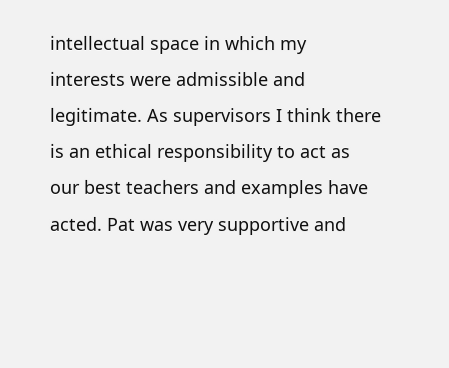intellectual space in which my interests were admissible and legitimate. As supervisors I think there is an ethical responsibility to act as our best teachers and examples have acted. Pat was very supportive and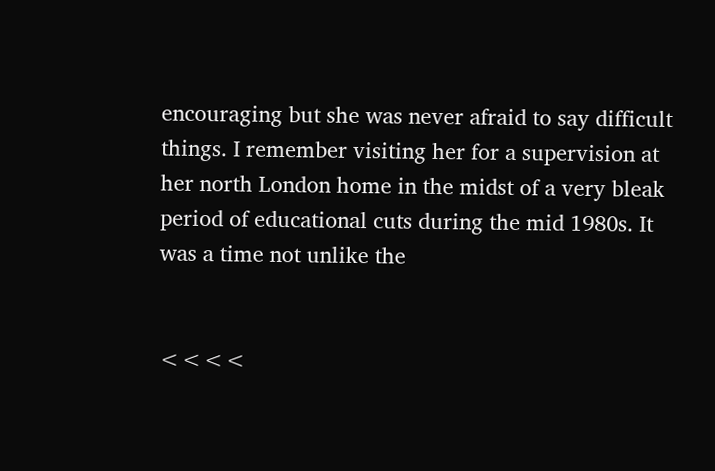encouraging but she was never afraid to say difficult things. I remember visiting her for a supervision at her north London home in the midst of a very bleak period of educational cuts during the mid 1980s. It was a time not unlike the


<<<<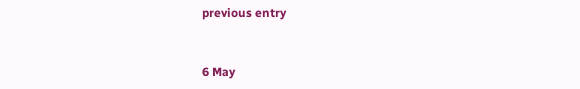previous entry


6 May